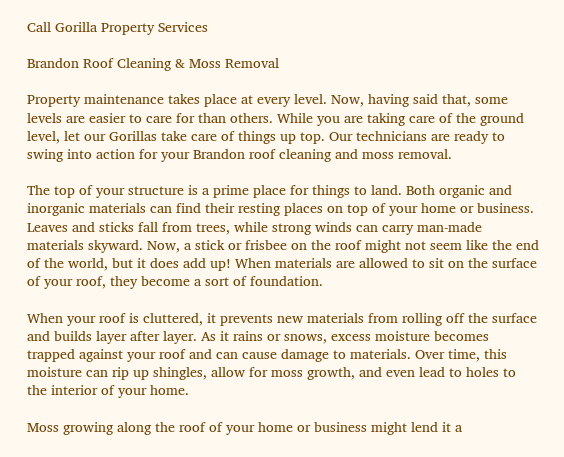Call Gorilla Property Services

Brandon Roof Cleaning & Moss Removal

Property maintenance takes place at every level. Now, having said that, some levels are easier to care for than others. While you are taking care of the ground level, let our Gorillas take care of things up top. Our technicians are ready to swing into action for your Brandon roof cleaning and moss removal.

The top of your structure is a prime place for things to land. Both organic and inorganic materials can find their resting places on top of your home or business. Leaves and sticks fall from trees, while strong winds can carry man-made materials skyward. Now, a stick or frisbee on the roof might not seem like the end of the world, but it does add up! When materials are allowed to sit on the surface of your roof, they become a sort of foundation.

When your roof is cluttered, it prevents new materials from rolling off the surface and builds layer after layer. As it rains or snows, excess moisture becomes trapped against your roof and can cause damage to materials. Over time, this moisture can rip up shingles, allow for moss growth, and even lead to holes to the interior of your home.

Moss growing along the roof of your home or business might lend it a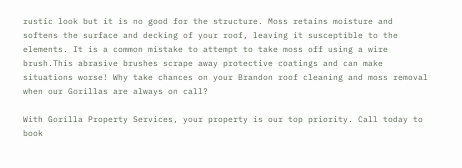rustic look but it is no good for the structure. Moss retains moisture and softens the surface and decking of your roof, leaving it susceptible to the elements. It is a common mistake to attempt to take moss off using a wire brush.This abrasive brushes scrape away protective coatings and can make situations worse! Why take chances on your Brandon roof cleaning and moss removal when our Gorillas are always on call?

With Gorilla Property Services, your property is our top priority. Call today to book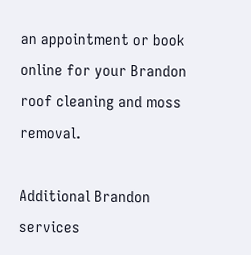an appointment or book online for your Brandon roof cleaning and moss removal.

Additional Brandon services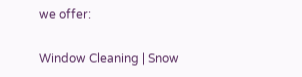we offer:

Window Cleaning | Snow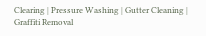Clearing | Pressure Washing | Gutter Cleaning | Graffiti Removal